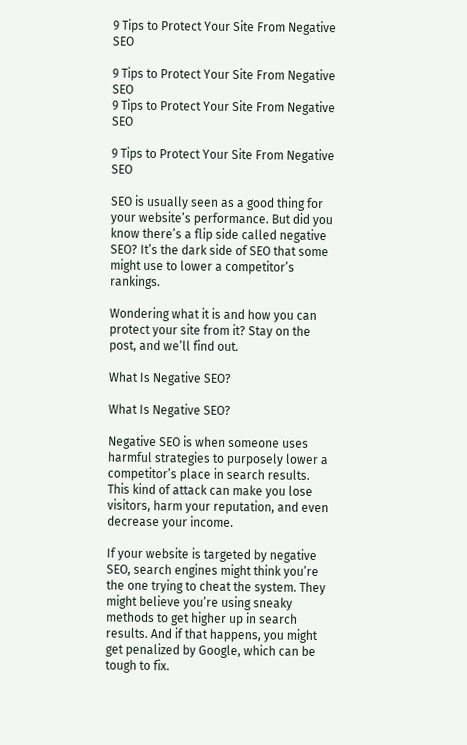9 Tips to Protect Your Site From Negative SEO

9 Tips to Protect Your Site From Negative SEO
9 Tips to Protect Your Site From Negative SEO

9 Tips to Protect Your Site From Negative SEO

SEO is usually seen as a good thing for your website’s performance. But did you know there’s a flip side called negative SEO? It’s the dark side of SEO that some might use to lower a competitor’s rankings.

Wondering what it is and how you can protect your site from it? Stay on the post, and we’ll find out.

What Is Negative SEO?

What Is Negative SEO?

Negative SEO is when someone uses harmful strategies to purposely lower a competitor’s place in search results. This kind of attack can make you lose visitors, harm your reputation, and even decrease your income.

If your website is targeted by negative SEO, search engines might think you’re the one trying to cheat the system. They might believe you’re using sneaky methods to get higher up in search results. And if that happens, you might get penalized by Google, which can be tough to fix.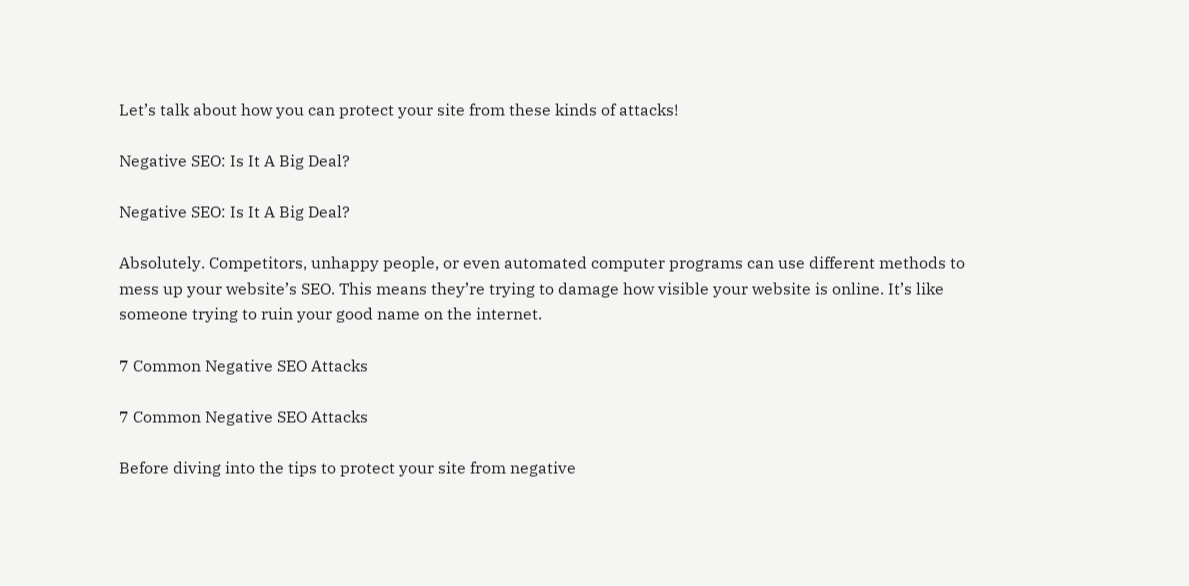Let’s talk about how you can protect your site from these kinds of attacks!

Negative SEO: Is It A Big Deal?

Negative SEO: Is It A Big Deal?

Absolutely. Competitors, unhappy people, or even automated computer programs can use different methods to mess up your website’s SEO. This means they’re trying to damage how visible your website is online. It’s like someone trying to ruin your good name on the internet.

7 Common Negative SEO Attacks

7 Common Negative SEO Attacks

Before diving into the tips to protect your site from negative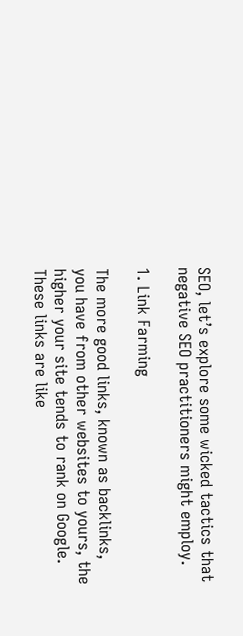SEO, let’s explore some wicked tactics that negative SEO practitioners might employ.

1. Link Farming

The more good links, known as backlinks, you have from other websites to yours, the higher your site tends to rank on Google. These links are like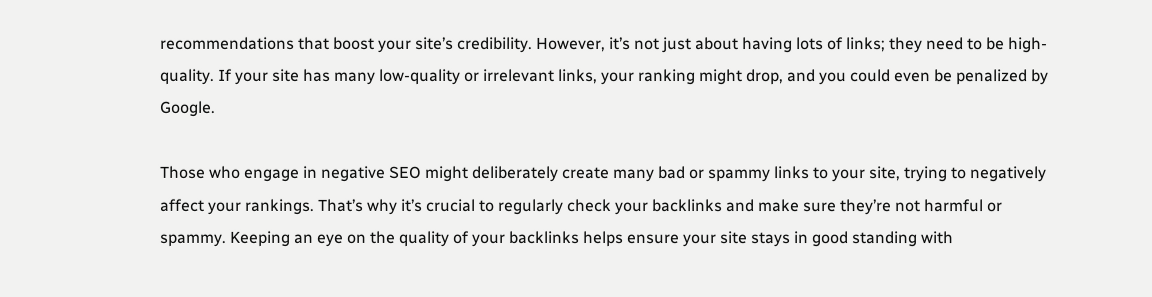recommendations that boost your site’s credibility. However, it’s not just about having lots of links; they need to be high-quality. If your site has many low-quality or irrelevant links, your ranking might drop, and you could even be penalized by Google.

Those who engage in negative SEO might deliberately create many bad or spammy links to your site, trying to negatively affect your rankings. That’s why it’s crucial to regularly check your backlinks and make sure they’re not harmful or spammy. Keeping an eye on the quality of your backlinks helps ensure your site stays in good standing with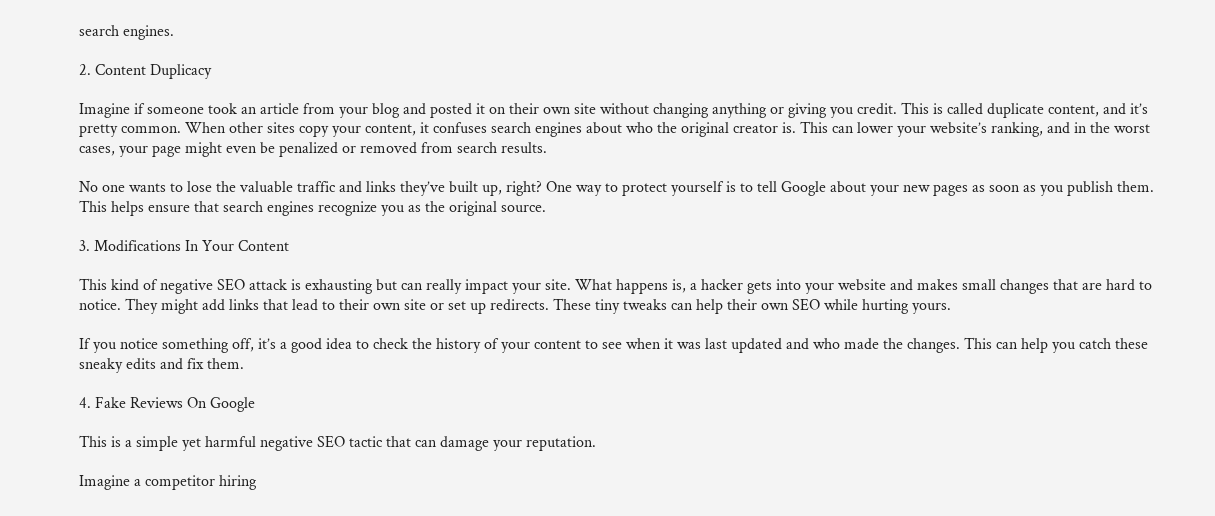search engines.

2. Content Duplicacy

Imagine if someone took an article from your blog and posted it on their own site without changing anything or giving you credit. This is called duplicate content, and it’s pretty common. When other sites copy your content, it confuses search engines about who the original creator is. This can lower your website’s ranking, and in the worst cases, your page might even be penalized or removed from search results.

No one wants to lose the valuable traffic and links they’ve built up, right? One way to protect yourself is to tell Google about your new pages as soon as you publish them. This helps ensure that search engines recognize you as the original source.

3. Modifications In Your Content

This kind of negative SEO attack is exhausting but can really impact your site. What happens is, a hacker gets into your website and makes small changes that are hard to notice. They might add links that lead to their own site or set up redirects. These tiny tweaks can help their own SEO while hurting yours.

If you notice something off, it’s a good idea to check the history of your content to see when it was last updated and who made the changes. This can help you catch these sneaky edits and fix them.

4. Fake Reviews On Google

This is a simple yet harmful negative SEO tactic that can damage your reputation.

Imagine a competitor hiring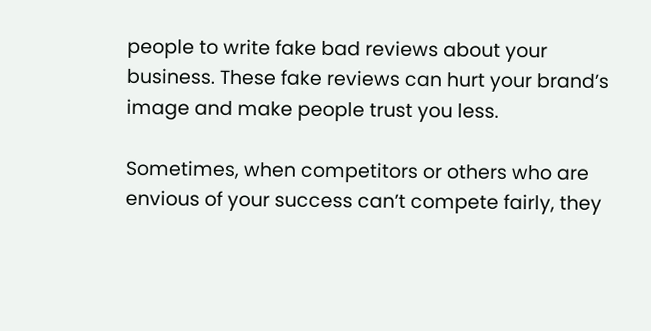people to write fake bad reviews about your business. These fake reviews can hurt your brand’s image and make people trust you less.

Sometimes, when competitors or others who are envious of your success can’t compete fairly, they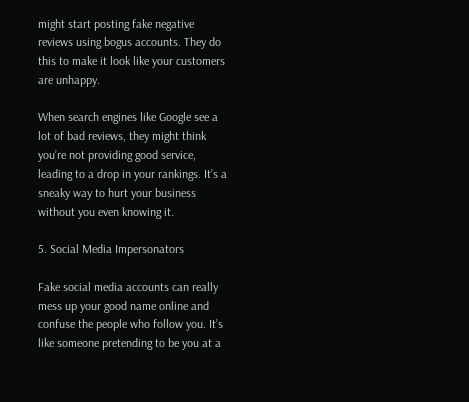might start posting fake negative reviews using bogus accounts. They do this to make it look like your customers are unhappy.

When search engines like Google see a lot of bad reviews, they might think you’re not providing good service, leading to a drop in your rankings. It’s a sneaky way to hurt your business without you even knowing it.

5. Social Media Impersonators

Fake social media accounts can really mess up your good name online and confuse the people who follow you. It’s like someone pretending to be you at a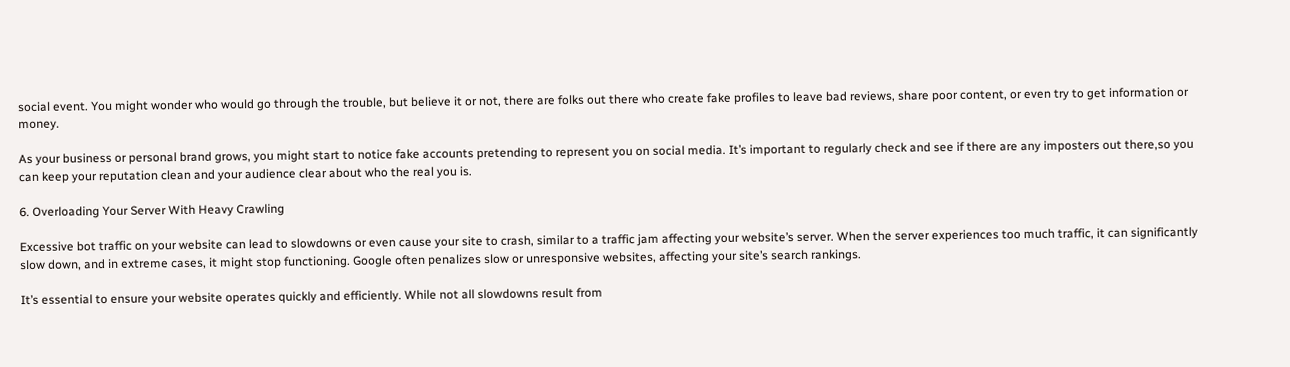social event. You might wonder who would go through the trouble, but believe it or not, there are folks out there who create fake profiles to leave bad reviews, share poor content, or even try to get information or money.

As your business or personal brand grows, you might start to notice fake accounts pretending to represent you on social media. It’s important to regularly check and see if there are any imposters out there,so you can keep your reputation clean and your audience clear about who the real you is.

6. Overloading Your Server With Heavy Crawling

Excessive bot traffic on your website can lead to slowdowns or even cause your site to crash, similar to a traffic jam affecting your website’s server. When the server experiences too much traffic, it can significantly slow down, and in extreme cases, it might stop functioning. Google often penalizes slow or unresponsive websites, affecting your site’s search rankings.

It’s essential to ensure your website operates quickly and efficiently. While not all slowdowns result from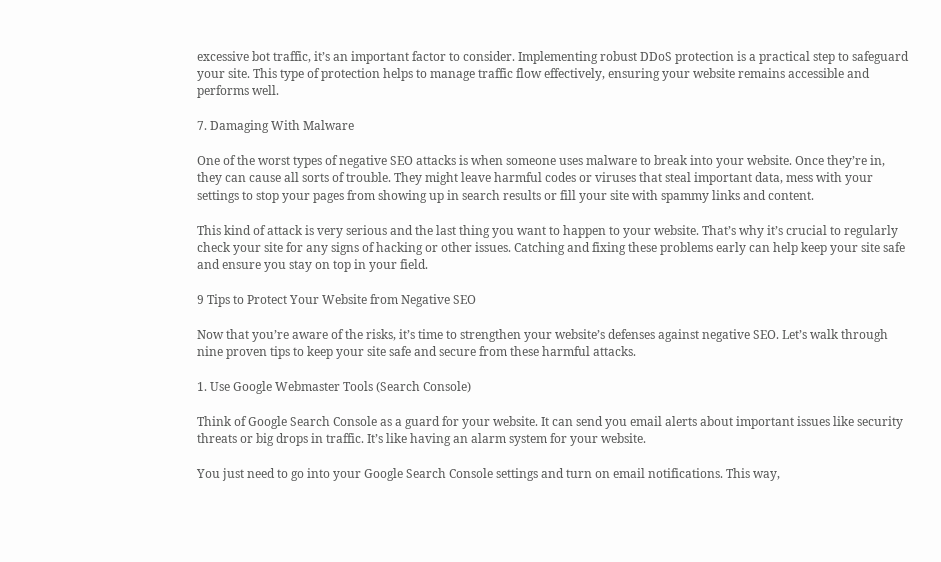excessive bot traffic, it’s an important factor to consider. Implementing robust DDoS protection is a practical step to safeguard your site. This type of protection helps to manage traffic flow effectively, ensuring your website remains accessible and performs well.

7. Damaging With Malware

One of the worst types of negative SEO attacks is when someone uses malware to break into your website. Once they’re in, they can cause all sorts of trouble. They might leave harmful codes or viruses that steal important data, mess with your settings to stop your pages from showing up in search results or fill your site with spammy links and content.

This kind of attack is very serious and the last thing you want to happen to your website. That’s why it’s crucial to regularly check your site for any signs of hacking or other issues. Catching and fixing these problems early can help keep your site safe and ensure you stay on top in your field.

9 Tips to Protect Your Website from Negative SEO

Now that you’re aware of the risks, it’s time to strengthen your website’s defenses against negative SEO. Let’s walk through nine proven tips to keep your site safe and secure from these harmful attacks.

1. Use Google Webmaster Tools (Search Console)

Think of Google Search Console as a guard for your website. It can send you email alerts about important issues like security threats or big drops in traffic. It’s like having an alarm system for your website.

You just need to go into your Google Search Console settings and turn on email notifications. This way,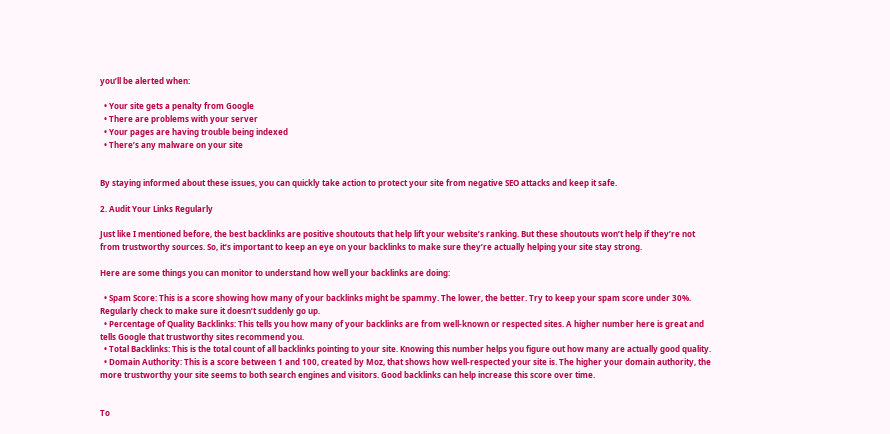you’ll be alerted when:

  • Your site gets a penalty from Google
  • There are problems with your server
  • Your pages are having trouble being indexed
  • There’s any malware on your site


By staying informed about these issues, you can quickly take action to protect your site from negative SEO attacks and keep it safe.

2. Audit Your Links Regularly

Just like I mentioned before, the best backlinks are positive shoutouts that help lift your website’s ranking. But these shoutouts won’t help if they’re not from trustworthy sources. So, it’s important to keep an eye on your backlinks to make sure they’re actually helping your site stay strong.

Here are some things you can monitor to understand how well your backlinks are doing:

  • Spam Score: This is a score showing how many of your backlinks might be spammy. The lower, the better. Try to keep your spam score under 30%. Regularly check to make sure it doesn’t suddenly go up.
  • Percentage of Quality Backlinks: This tells you how many of your backlinks are from well-known or respected sites. A higher number here is great and tells Google that trustworthy sites recommend you.
  • Total Backlinks: This is the total count of all backlinks pointing to your site. Knowing this number helps you figure out how many are actually good quality.
  • Domain Authority: This is a score between 1 and 100, created by Moz, that shows how well-respected your site is. The higher your domain authority, the more trustworthy your site seems to both search engines and visitors. Good backlinks can help increase this score over time.


To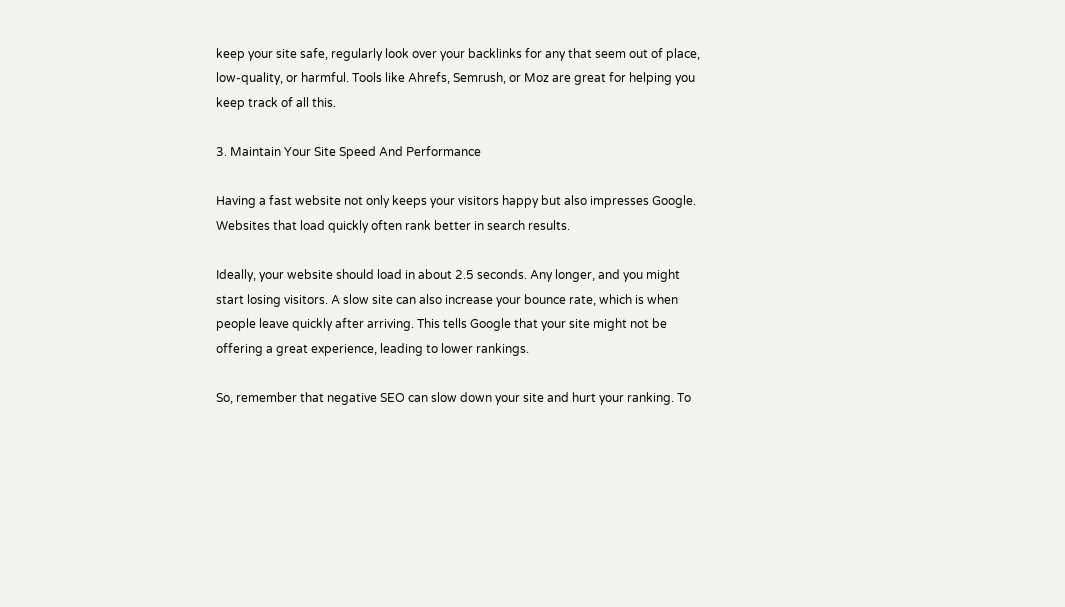keep your site safe, regularly look over your backlinks for any that seem out of place, low-quality, or harmful. Tools like Ahrefs, Semrush, or Moz are great for helping you keep track of all this.

3. Maintain Your Site Speed And Performance

Having a fast website not only keeps your visitors happy but also impresses Google. Websites that load quickly often rank better in search results.

Ideally, your website should load in about 2.5 seconds. Any longer, and you might start losing visitors. A slow site can also increase your bounce rate, which is when people leave quickly after arriving. This tells Google that your site might not be offering a great experience, leading to lower rankings.

So, remember that negative SEO can slow down your site and hurt your ranking. To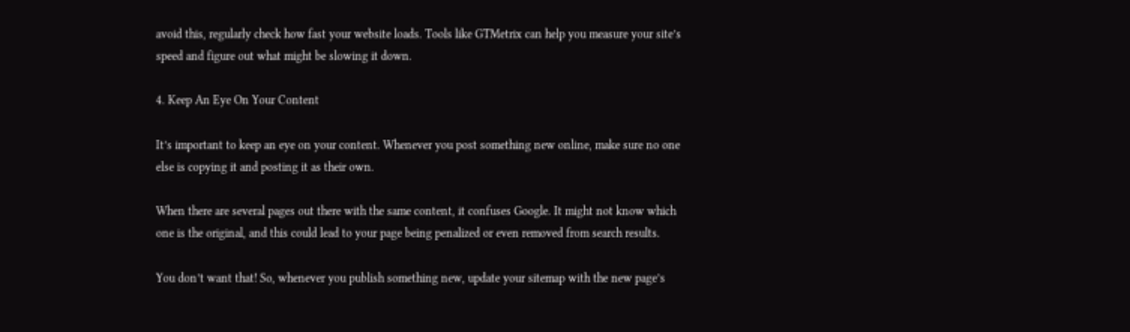avoid this, regularly check how fast your website loads. Tools like GTMetrix can help you measure your site’s speed and figure out what might be slowing it down.

4. Keep An Eye On Your Content

It’s important to keep an eye on your content. Whenever you post something new online, make sure no one else is copying it and posting it as their own.

When there are several pages out there with the same content, it confuses Google. It might not know which one is the original, and this could lead to your page being penalized or even removed from search results.

You don’t want that! So, whenever you publish something new, update your sitemap with the new page’s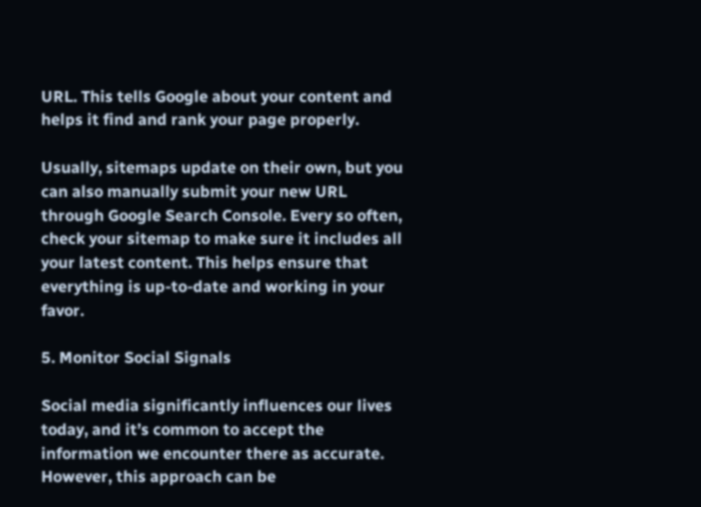URL. This tells Google about your content and helps it find and rank your page properly.

Usually, sitemaps update on their own, but you can also manually submit your new URL through Google Search Console. Every so often, check your sitemap to make sure it includes all your latest content. This helps ensure that everything is up-to-date and working in your favor.

5. Monitor Social Signals

Social media significantly influences our lives today, and it’s common to accept the information we encounter there as accurate. However, this approach can be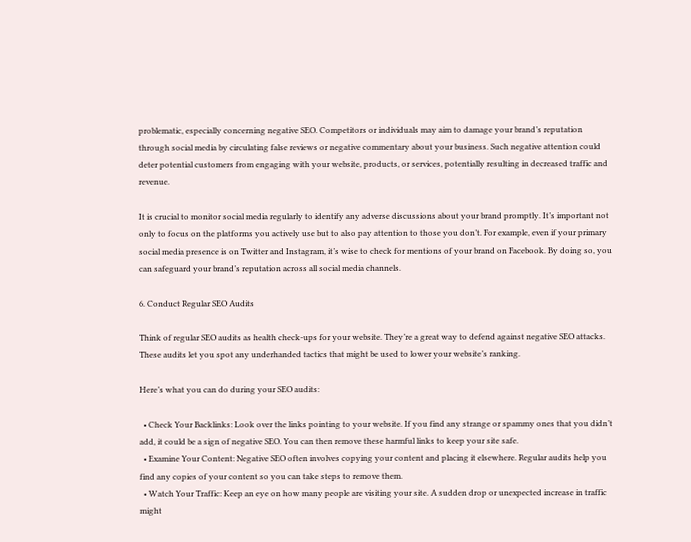problematic, especially concerning negative SEO. Competitors or individuals may aim to damage your brand’s reputation through social media by circulating false reviews or negative commentary about your business. Such negative attention could deter potential customers from engaging with your website, products, or services, potentially resulting in decreased traffic and revenue.

It is crucial to monitor social media regularly to identify any adverse discussions about your brand promptly. It’s important not only to focus on the platforms you actively use but to also pay attention to those you don’t. For example, even if your primary social media presence is on Twitter and Instagram, it’s wise to check for mentions of your brand on Facebook. By doing so, you can safeguard your brand’s reputation across all social media channels.

6. Conduct Regular SEO Audits

Think of regular SEO audits as health check-ups for your website. They’re a great way to defend against negative SEO attacks. These audits let you spot any underhanded tactics that might be used to lower your website’s ranking.

Here’s what you can do during your SEO audits:

  • Check Your Backlinks: Look over the links pointing to your website. If you find any strange or spammy ones that you didn’t add, it could be a sign of negative SEO. You can then remove these harmful links to keep your site safe.
  • Examine Your Content: Negative SEO often involves copying your content and placing it elsewhere. Regular audits help you find any copies of your content so you can take steps to remove them.
  • Watch Your Traffic: Keep an eye on how many people are visiting your site. A sudden drop or unexpected increase in traffic might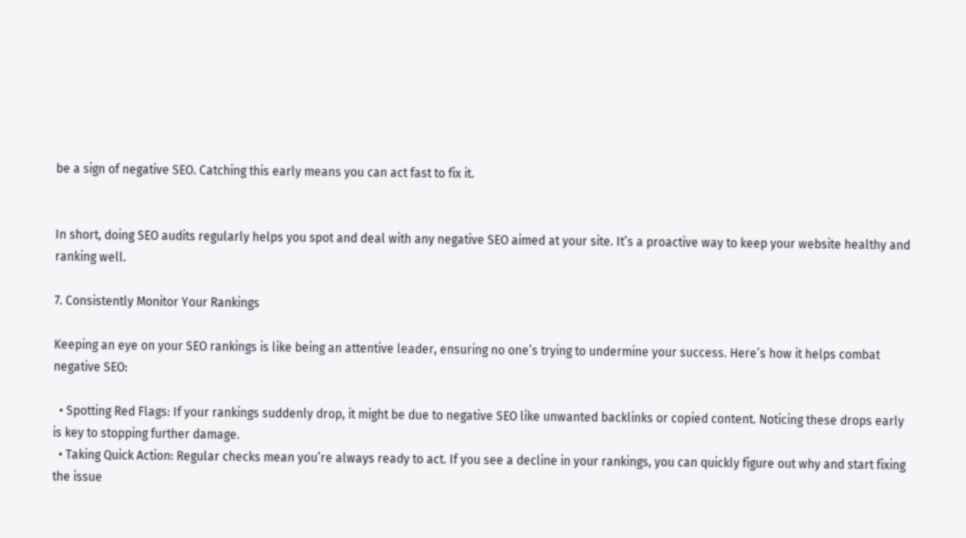be a sign of negative SEO. Catching this early means you can act fast to fix it.


In short, doing SEO audits regularly helps you spot and deal with any negative SEO aimed at your site. It’s a proactive way to keep your website healthy and ranking well.

7. Consistently Monitor Your Rankings

Keeping an eye on your SEO rankings is like being an attentive leader, ensuring no one’s trying to undermine your success. Here’s how it helps combat negative SEO:

  • Spotting Red Flags: If your rankings suddenly drop, it might be due to negative SEO like unwanted backlinks or copied content. Noticing these drops early is key to stopping further damage.
  • Taking Quick Action: Regular checks mean you’re always ready to act. If you see a decline in your rankings, you can quickly figure out why and start fixing the issue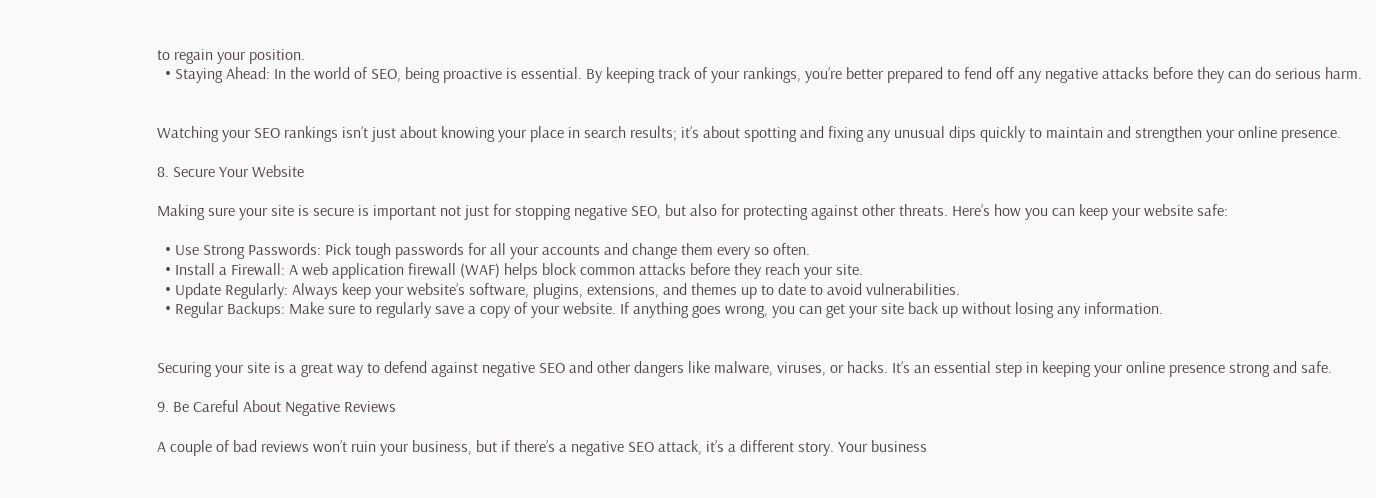to regain your position.
  • Staying Ahead: In the world of SEO, being proactive is essential. By keeping track of your rankings, you’re better prepared to fend off any negative attacks before they can do serious harm.


Watching your SEO rankings isn’t just about knowing your place in search results; it’s about spotting and fixing any unusual dips quickly to maintain and strengthen your online presence.

8. Secure Your Website

Making sure your site is secure is important not just for stopping negative SEO, but also for protecting against other threats. Here’s how you can keep your website safe:

  • Use Strong Passwords: Pick tough passwords for all your accounts and change them every so often.
  • Install a Firewall: A web application firewall (WAF) helps block common attacks before they reach your site.
  • Update Regularly: Always keep your website’s software, plugins, extensions, and themes up to date to avoid vulnerabilities.
  • Regular Backups: Make sure to regularly save a copy of your website. If anything goes wrong, you can get your site back up without losing any information.


Securing your site is a great way to defend against negative SEO and other dangers like malware, viruses, or hacks. It’s an essential step in keeping your online presence strong and safe.

9. Be Careful About Negative Reviews

A couple of bad reviews won’t ruin your business, but if there’s a negative SEO attack, it’s a different story. Your business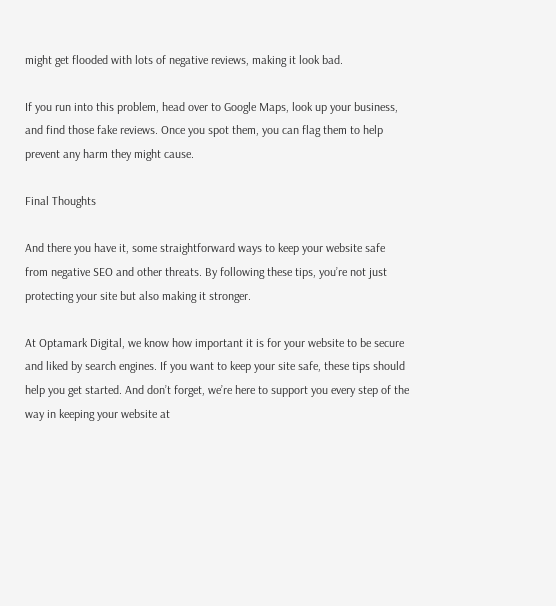might get flooded with lots of negative reviews, making it look bad.

If you run into this problem, head over to Google Maps, look up your business, and find those fake reviews. Once you spot them, you can flag them to help prevent any harm they might cause.

Final Thoughts

And there you have it, some straightforward ways to keep your website safe from negative SEO and other threats. By following these tips, you’re not just protecting your site but also making it stronger.

At Optamark Digital, we know how important it is for your website to be secure and liked by search engines. If you want to keep your site safe, these tips should help you get started. And don’t forget, we’re here to support you every step of the way in keeping your website at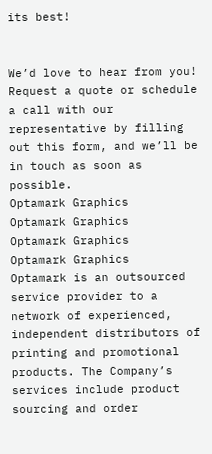its best!


We’d love to hear from you! Request a quote or schedule a call with our representative by filling out this form, and we’ll be in touch as soon as possible.
Optamark Graphics
Optamark Graphics
Optamark Graphics
Optamark Graphics
Optamark is an outsourced service provider to a network of experienced, independent distributors of printing and promotional products. The Company’s services include product sourcing and order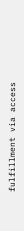fulfillment via access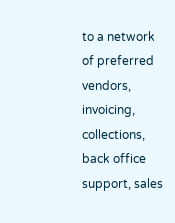to a network of preferred vendors, invoicing, collections, back office support, sales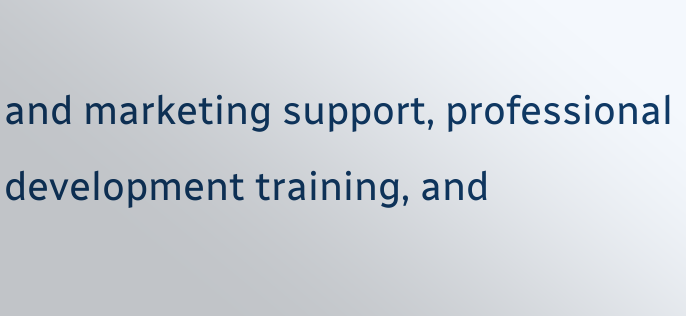and marketing support, professional development training, and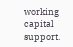working capital support.